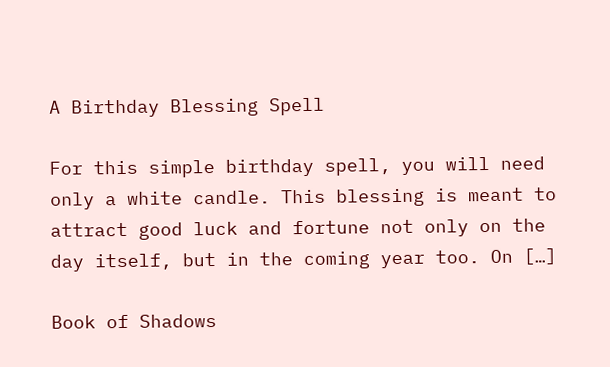A Birthday Blessing Spell

For this simple birthday spell, you will need only a white candle. This blessing is meant to attract good luck and fortune not only on the day itself, but in the coming year too. On […]

Book of Shadows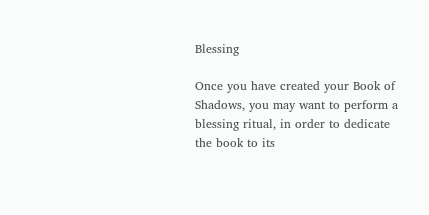Blessing

Once you have created your Book of Shadows, you may want to perform a blessing ritual, in order to dedicate the book to its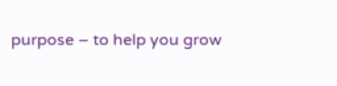purpose – to help you grow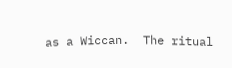as a Wiccan.  The ritual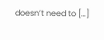doesn’t need to […]